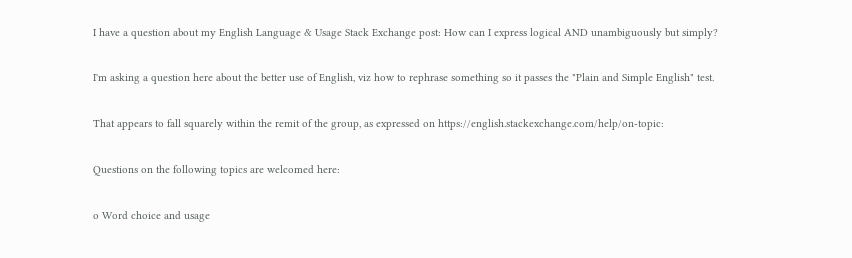I have a question about my English Language & Usage Stack Exchange post: How can I express logical AND unambiguously but simply?

I'm asking a question here about the better use of English, viz how to rephrase something so it passes the "Plain and Simple English" test.

That appears to fall squarely within the remit of the group, as expressed on https://english.stackexchange.com/help/on-topic:

Questions on the following topics are welcomed here:

o Word choice and usage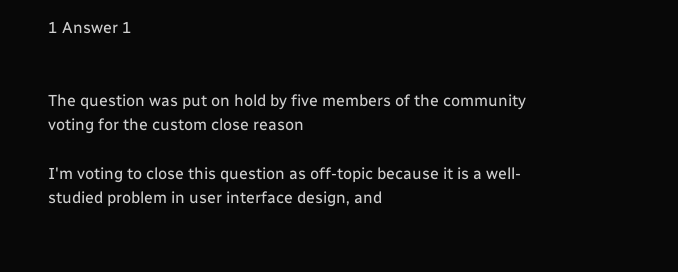1 Answer 1


The question was put on hold by five members of the community voting for the custom close reason

I'm voting to close this question as off-topic because it is a well-studied problem in user interface design, and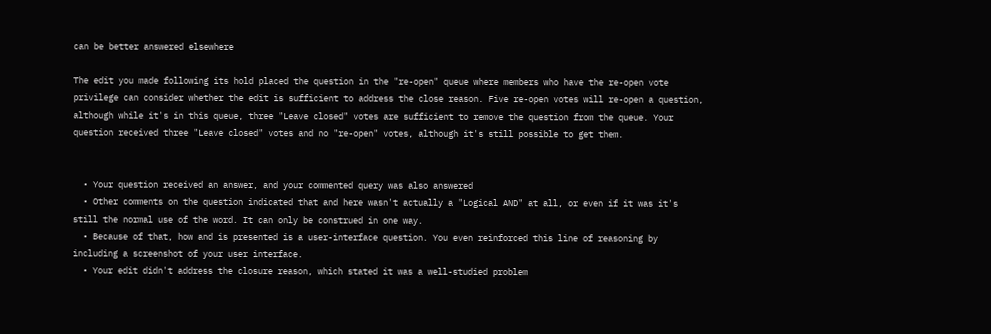can be better answered elsewhere

The edit you made following its hold placed the question in the "re-open" queue where members who have the re-open vote privilege can consider whether the edit is sufficient to address the close reason. Five re-open votes will re-open a question, although while it's in this queue, three "Leave closed" votes are sufficient to remove the question from the queue. Your question received three "Leave closed" votes and no "re-open" votes, although it's still possible to get them.


  • Your question received an answer, and your commented query was also answered
  • Other comments on the question indicated that and here wasn't actually a "Logical AND" at all, or even if it was it's still the normal use of the word. It can only be construed in one way.
  • Because of that, how and is presented is a user-interface question. You even reinforced this line of reasoning by including a screenshot of your user interface.
  • Your edit didn't address the closure reason, which stated it was a well-studied problem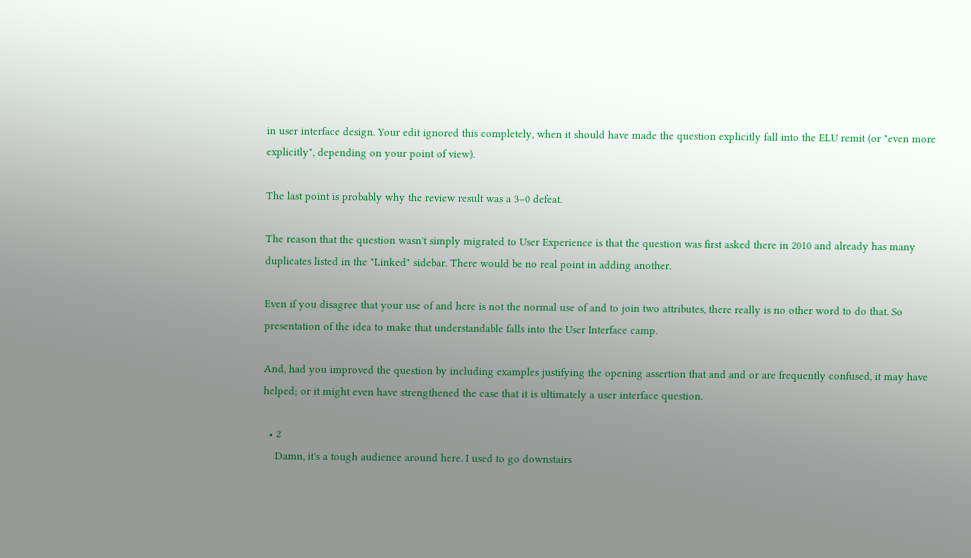in user interface design. Your edit ignored this completely, when it should have made the question explicitly fall into the ELU remit (or "even more explicitly", depending on your point of view).

The last point is probably why the review result was a 3–0 defeat.

The reason that the question wasn't simply migrated to User Experience is that the question was first asked there in 2010 and already has many duplicates listed in the "Linked" sidebar. There would be no real point in adding another.

Even if you disagree that your use of and here is not the normal use of and to join two attributes, there really is no other word to do that. So presentation of the idea to make that understandable falls into the User Interface camp.

And, had you improved the question by including examples justifying the opening assertion that and and or are frequently confused, it may have helped; or it might even have strengthened the case that it is ultimately a user interface question.

  • 2
    Damn, it's a tough audience around here. I used to go downstairs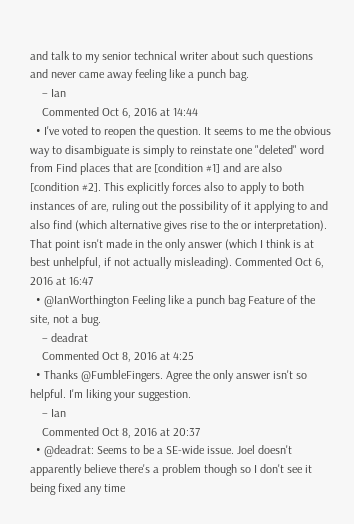and talk to my senior technical writer about such questions and never came away feeling like a punch bag.
    – Ian
    Commented Oct 6, 2016 at 14:44
  • I've voted to reopen the question. It seems to me the obvious way to disambiguate is simply to reinstate one "deleted" word from Find places that are [condition #1] and are also [condition #2]. This explicitly forces also to apply to both instances of are, ruling out the possibility of it applying to and also find (which alternative gives rise to the or interpretation). That point isn't made in the only answer (which I think is at best unhelpful, if not actually misleading). Commented Oct 6, 2016 at 16:47
  • @IanWorthington Feeling like a punch bag Feature of the site, not a bug.
    – deadrat
    Commented Oct 8, 2016 at 4:25
  • Thanks @FumbleFingers. Agree the only answer isn't so helpful. I'm liking your suggestion.
    – Ian
    Commented Oct 8, 2016 at 20:37
  • @deadrat: Seems to be a SE-wide issue. Joel doesn't apparently believe there's a problem though so I don't see it being fixed any time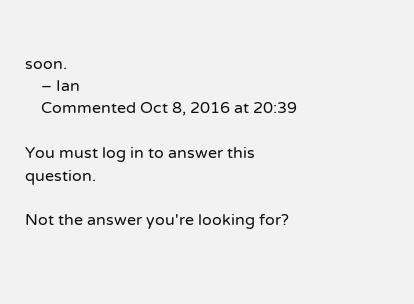soon.
    – Ian
    Commented Oct 8, 2016 at 20:39

You must log in to answer this question.

Not the answer you're looking for?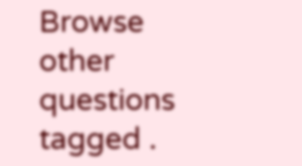Browse other questions tagged .